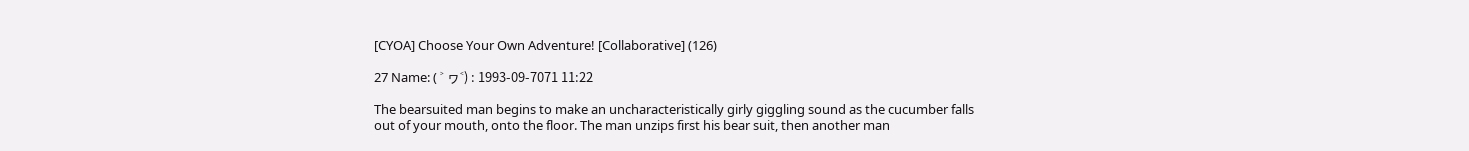[CYOA] Choose Your Own Adventure! [Collaborative] (126)

27 Name: ( ˃ ヮ˂) : 1993-09-7071 11:22

The bearsuited man begins to make an uncharacteristically girly giggling sound as the cucumber falls out of your mouth, onto the floor. The man unzips first his bear suit, then another man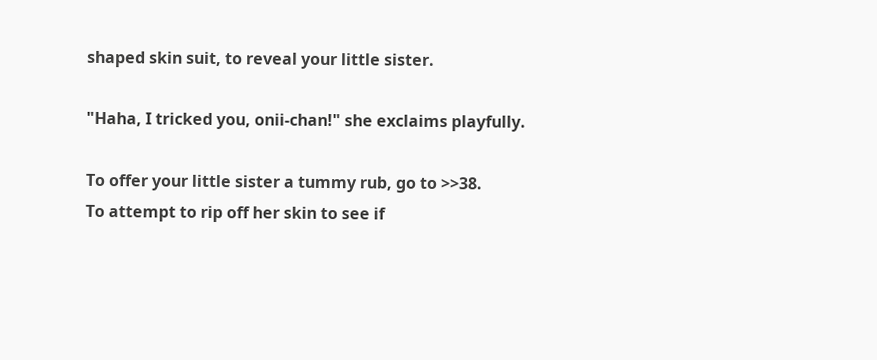shaped skin suit, to reveal your little sister.

"Haha, I tricked you, onii-chan!" she exclaims playfully.

To offer your little sister a tummy rub, go to >>38.
To attempt to rip off her skin to see if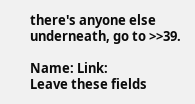there's anyone else underneath, go to >>39.

Name: Link:
Leave these fields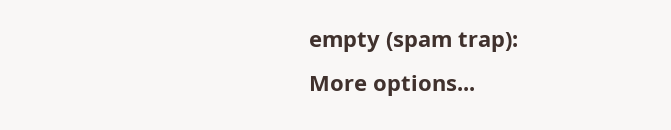empty (spam trap):
More options...